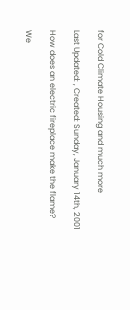for Cold Climate Housing and much more

Last Updated: , Created: Sunday, January 14th, 2001

How does an electric fireplace make the flame?

We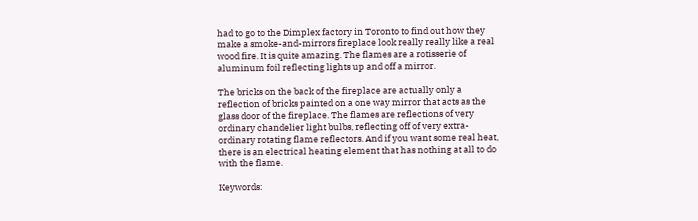had to go to the Dimplex factory in Toronto to find out how they make a smoke-and-mirrors fireplace look really really like a real wood fire. It is quite amazing. The flames are a rotisserie of aluminum foil reflecting lights up and off a mirror.

The bricks on the back of the fireplace are actually only a reflection of bricks painted on a one way mirror that acts as the glass door of the fireplace. The flames are reflections of very ordinary chandelier light bulbs, reflecting off of very extra-ordinary rotating flame reflectors. And if you want some real heat, there is an electrical heating element that has nothing at all to do with the flame.

Keywords: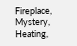Fireplace, Mystery, Heating,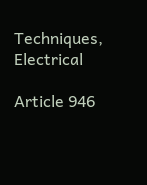Techniques, Electrical

Article 946